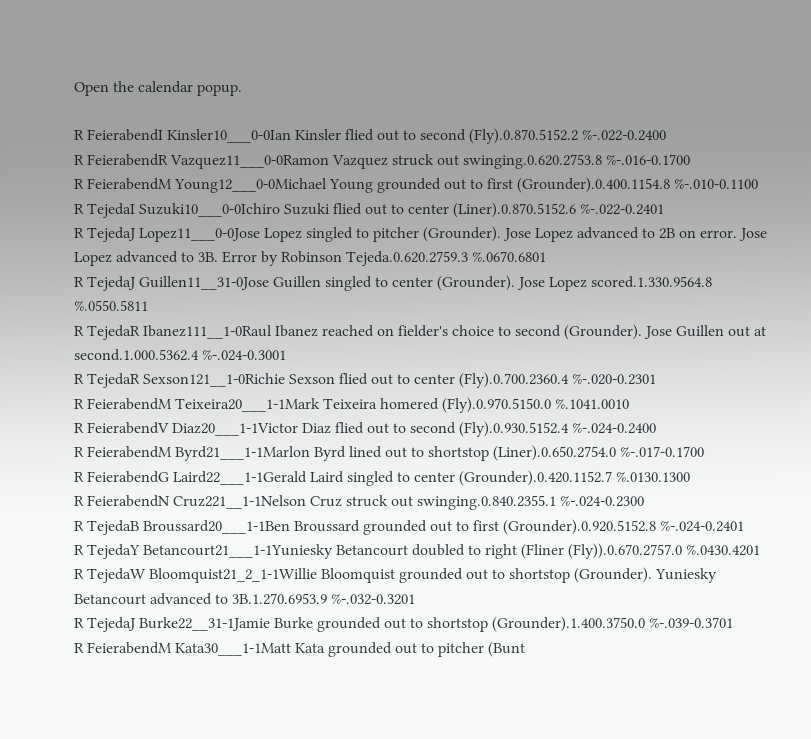Open the calendar popup.

R FeierabendI Kinsler10___0-0Ian Kinsler flied out to second (Fly).0.870.5152.2 %-.022-0.2400
R FeierabendR Vazquez11___0-0Ramon Vazquez struck out swinging.0.620.2753.8 %-.016-0.1700
R FeierabendM Young12___0-0Michael Young grounded out to first (Grounder).0.400.1154.8 %-.010-0.1100
R TejedaI Suzuki10___0-0Ichiro Suzuki flied out to center (Liner).0.870.5152.6 %-.022-0.2401
R TejedaJ Lopez11___0-0Jose Lopez singled to pitcher (Grounder). Jose Lopez advanced to 2B on error. Jose Lopez advanced to 3B. Error by Robinson Tejeda.0.620.2759.3 %.0670.6801
R TejedaJ Guillen11__31-0Jose Guillen singled to center (Grounder). Jose Lopez scored.1.330.9564.8 %.0550.5811
R TejedaR Ibanez111__1-0Raul Ibanez reached on fielder's choice to second (Grounder). Jose Guillen out at second.1.000.5362.4 %-.024-0.3001
R TejedaR Sexson121__1-0Richie Sexson flied out to center (Fly).0.700.2360.4 %-.020-0.2301
R FeierabendM Teixeira20___1-1Mark Teixeira homered (Fly).0.970.5150.0 %.1041.0010
R FeierabendV Diaz20___1-1Victor Diaz flied out to second (Fly).0.930.5152.4 %-.024-0.2400
R FeierabendM Byrd21___1-1Marlon Byrd lined out to shortstop (Liner).0.650.2754.0 %-.017-0.1700
R FeierabendG Laird22___1-1Gerald Laird singled to center (Grounder).0.420.1152.7 %.0130.1300
R FeierabendN Cruz221__1-1Nelson Cruz struck out swinging.0.840.2355.1 %-.024-0.2300
R TejedaB Broussard20___1-1Ben Broussard grounded out to first (Grounder).0.920.5152.8 %-.024-0.2401
R TejedaY Betancourt21___1-1Yuniesky Betancourt doubled to right (Fliner (Fly)).0.670.2757.0 %.0430.4201
R TejedaW Bloomquist21_2_1-1Willie Bloomquist grounded out to shortstop (Grounder). Yuniesky Betancourt advanced to 3B.1.270.6953.9 %-.032-0.3201
R TejedaJ Burke22__31-1Jamie Burke grounded out to shortstop (Grounder).1.400.3750.0 %-.039-0.3701
R FeierabendM Kata30___1-1Matt Kata grounded out to pitcher (Bunt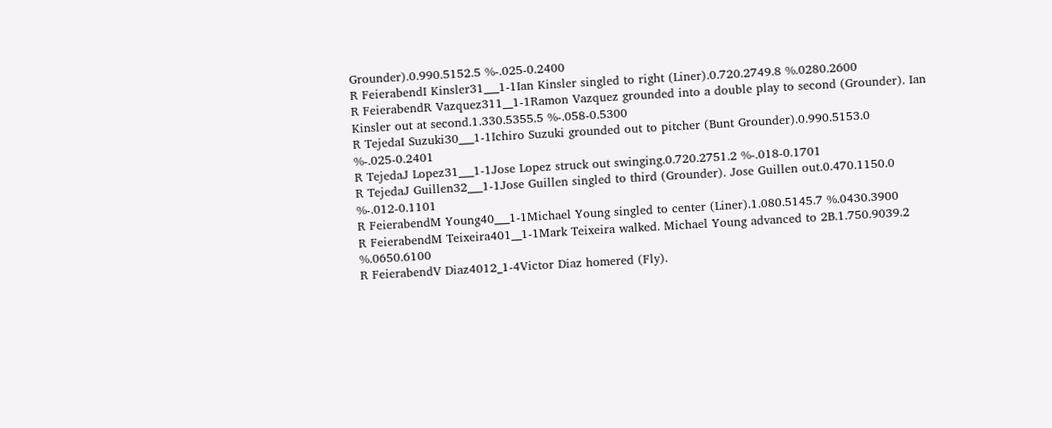Grounder).0.990.5152.5 %-.025-0.2400
R FeierabendI Kinsler31___1-1Ian Kinsler singled to right (Liner).0.720.2749.8 %.0280.2600
R FeierabendR Vazquez311__1-1Ramon Vazquez grounded into a double play to second (Grounder). Ian Kinsler out at second.1.330.5355.5 %-.058-0.5300
R TejedaI Suzuki30___1-1Ichiro Suzuki grounded out to pitcher (Bunt Grounder).0.990.5153.0 %-.025-0.2401
R TejedaJ Lopez31___1-1Jose Lopez struck out swinging.0.720.2751.2 %-.018-0.1701
R TejedaJ Guillen32___1-1Jose Guillen singled to third (Grounder). Jose Guillen out.0.470.1150.0 %-.012-0.1101
R FeierabendM Young40___1-1Michael Young singled to center (Liner).1.080.5145.7 %.0430.3900
R FeierabendM Teixeira401__1-1Mark Teixeira walked. Michael Young advanced to 2B.1.750.9039.2 %.0650.6100
R FeierabendV Diaz4012_1-4Victor Diaz homered (Fly).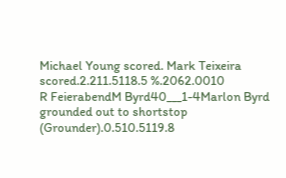Michael Young scored. Mark Teixeira scored.2.211.5118.5 %.2062.0010
R FeierabendM Byrd40___1-4Marlon Byrd grounded out to shortstop (Grounder).0.510.5119.8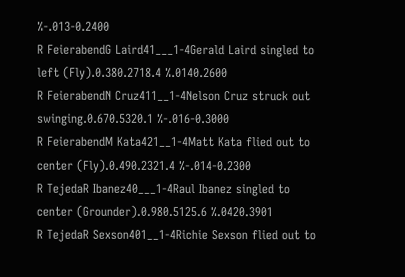%-.013-0.2400
R FeierabendG Laird41___1-4Gerald Laird singled to left (Fly).0.380.2718.4 %.0140.2600
R FeierabendN Cruz411__1-4Nelson Cruz struck out swinging.0.670.5320.1 %-.016-0.3000
R FeierabendM Kata421__1-4Matt Kata flied out to center (Fly).0.490.2321.4 %-.014-0.2300
R TejedaR Ibanez40___1-4Raul Ibanez singled to center (Grounder).0.980.5125.6 %.0420.3901
R TejedaR Sexson401__1-4Richie Sexson flied out to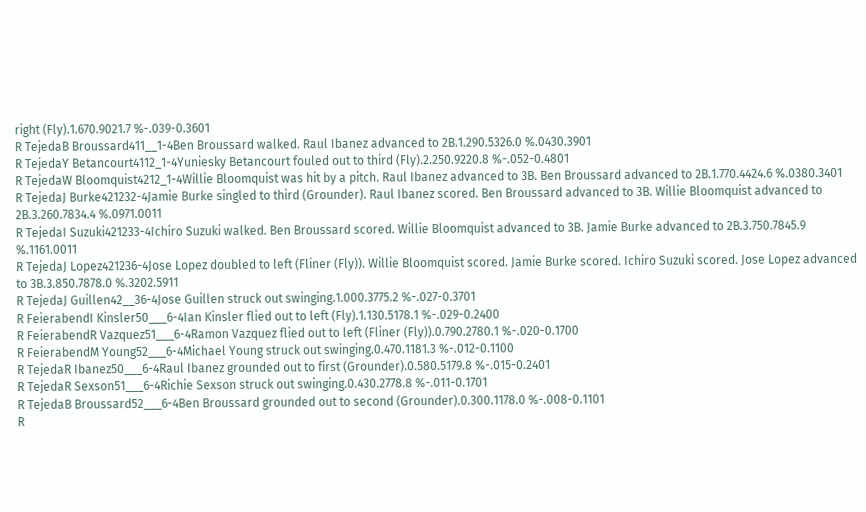right (Fly).1.670.9021.7 %-.039-0.3601
R TejedaB Broussard411__1-4Ben Broussard walked. Raul Ibanez advanced to 2B.1.290.5326.0 %.0430.3901
R TejedaY Betancourt4112_1-4Yuniesky Betancourt fouled out to third (Fly).2.250.9220.8 %-.052-0.4801
R TejedaW Bloomquist4212_1-4Willie Bloomquist was hit by a pitch. Raul Ibanez advanced to 3B. Ben Broussard advanced to 2B.1.770.4424.6 %.0380.3401
R TejedaJ Burke421232-4Jamie Burke singled to third (Grounder). Raul Ibanez scored. Ben Broussard advanced to 3B. Willie Bloomquist advanced to 2B.3.260.7834.4 %.0971.0011
R TejedaI Suzuki421233-4Ichiro Suzuki walked. Ben Broussard scored. Willie Bloomquist advanced to 3B. Jamie Burke advanced to 2B.3.750.7845.9 %.1161.0011
R TejedaJ Lopez421236-4Jose Lopez doubled to left (Fliner (Fly)). Willie Bloomquist scored. Jamie Burke scored. Ichiro Suzuki scored. Jose Lopez advanced to 3B.3.850.7878.0 %.3202.5911
R TejedaJ Guillen42__36-4Jose Guillen struck out swinging.1.000.3775.2 %-.027-0.3701
R FeierabendI Kinsler50___6-4Ian Kinsler flied out to left (Fly).1.130.5178.1 %-.029-0.2400
R FeierabendR Vazquez51___6-4Ramon Vazquez flied out to left (Fliner (Fly)).0.790.2780.1 %-.020-0.1700
R FeierabendM Young52___6-4Michael Young struck out swinging.0.470.1181.3 %-.012-0.1100
R TejedaR Ibanez50___6-4Raul Ibanez grounded out to first (Grounder).0.580.5179.8 %-.015-0.2401
R TejedaR Sexson51___6-4Richie Sexson struck out swinging.0.430.2778.8 %-.011-0.1701
R TejedaB Broussard52___6-4Ben Broussard grounded out to second (Grounder).0.300.1178.0 %-.008-0.1101
R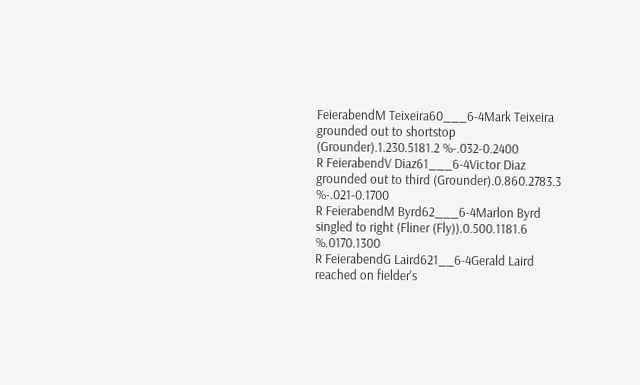FeierabendM Teixeira60___6-4Mark Teixeira grounded out to shortstop (Grounder).1.230.5181.2 %-.032-0.2400
R FeierabendV Diaz61___6-4Victor Diaz grounded out to third (Grounder).0.860.2783.3 %-.021-0.1700
R FeierabendM Byrd62___6-4Marlon Byrd singled to right (Fliner (Fly)).0.500.1181.6 %.0170.1300
R FeierabendG Laird621__6-4Gerald Laird reached on fielder's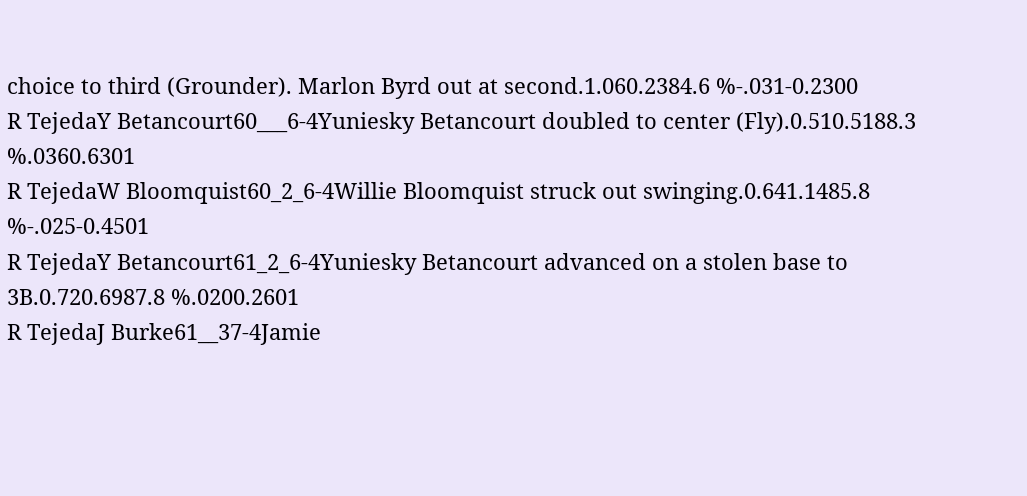choice to third (Grounder). Marlon Byrd out at second.1.060.2384.6 %-.031-0.2300
R TejedaY Betancourt60___6-4Yuniesky Betancourt doubled to center (Fly).0.510.5188.3 %.0360.6301
R TejedaW Bloomquist60_2_6-4Willie Bloomquist struck out swinging.0.641.1485.8 %-.025-0.4501
R TejedaY Betancourt61_2_6-4Yuniesky Betancourt advanced on a stolen base to 3B.0.720.6987.8 %.0200.2601
R TejedaJ Burke61__37-4Jamie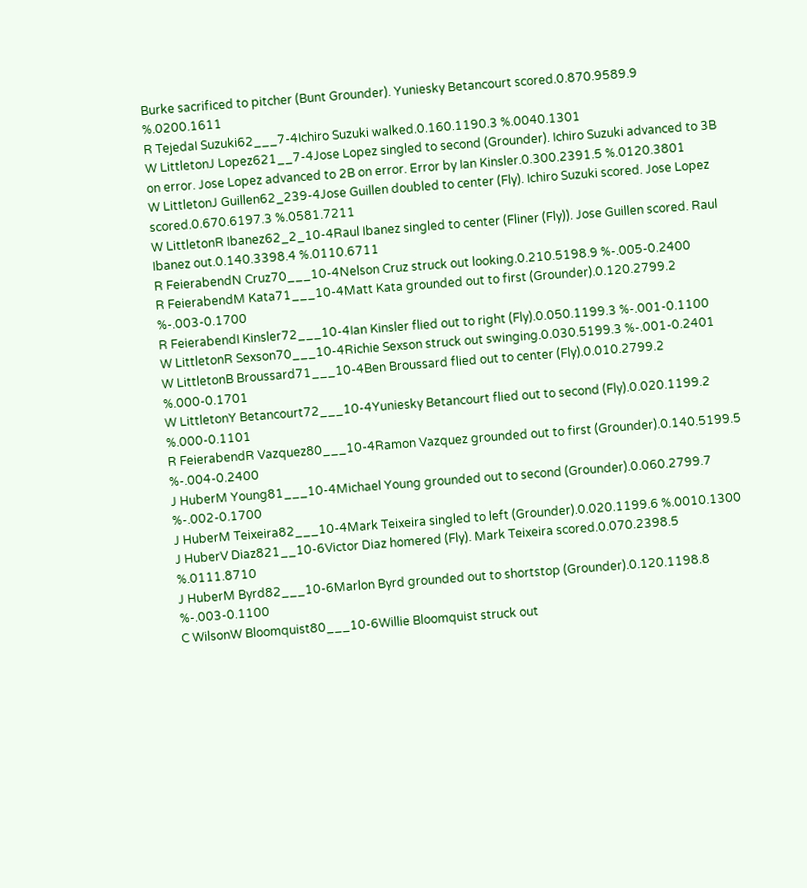Burke sacrificed to pitcher (Bunt Grounder). Yuniesky Betancourt scored.0.870.9589.9 %.0200.1611
R TejedaI Suzuki62___7-4Ichiro Suzuki walked.0.160.1190.3 %.0040.1301
W LittletonJ Lopez621__7-4Jose Lopez singled to second (Grounder). Ichiro Suzuki advanced to 3B on error. Jose Lopez advanced to 2B on error. Error by Ian Kinsler.0.300.2391.5 %.0120.3801
W LittletonJ Guillen62_239-4Jose Guillen doubled to center (Fly). Ichiro Suzuki scored. Jose Lopez scored.0.670.6197.3 %.0581.7211
W LittletonR Ibanez62_2_10-4Raul Ibanez singled to center (Fliner (Fly)). Jose Guillen scored. Raul Ibanez out.0.140.3398.4 %.0110.6711
R FeierabendN Cruz70___10-4Nelson Cruz struck out looking.0.210.5198.9 %-.005-0.2400
R FeierabendM Kata71___10-4Matt Kata grounded out to first (Grounder).0.120.2799.2 %-.003-0.1700
R FeierabendI Kinsler72___10-4Ian Kinsler flied out to right (Fly).0.050.1199.3 %-.001-0.1100
W LittletonR Sexson70___10-4Richie Sexson struck out swinging.0.030.5199.3 %-.001-0.2401
W LittletonB Broussard71___10-4Ben Broussard flied out to center (Fly).0.010.2799.2 %.000-0.1701
W LittletonY Betancourt72___10-4Yuniesky Betancourt flied out to second (Fly).0.020.1199.2 %.000-0.1101
R FeierabendR Vazquez80___10-4Ramon Vazquez grounded out to first (Grounder).0.140.5199.5 %-.004-0.2400
J HuberM Young81___10-4Michael Young grounded out to second (Grounder).0.060.2799.7 %-.002-0.1700
J HuberM Teixeira82___10-4Mark Teixeira singled to left (Grounder).0.020.1199.6 %.0010.1300
J HuberV Diaz821__10-6Victor Diaz homered (Fly). Mark Teixeira scored.0.070.2398.5 %.0111.8710
J HuberM Byrd82___10-6Marlon Byrd grounded out to shortstop (Grounder).0.120.1198.8 %-.003-0.1100
C WilsonW Bloomquist80___10-6Willie Bloomquist struck out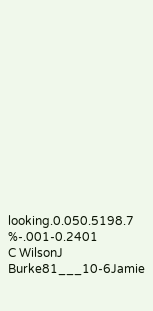looking.0.050.5198.7 %-.001-0.2401
C WilsonJ Burke81___10-6Jamie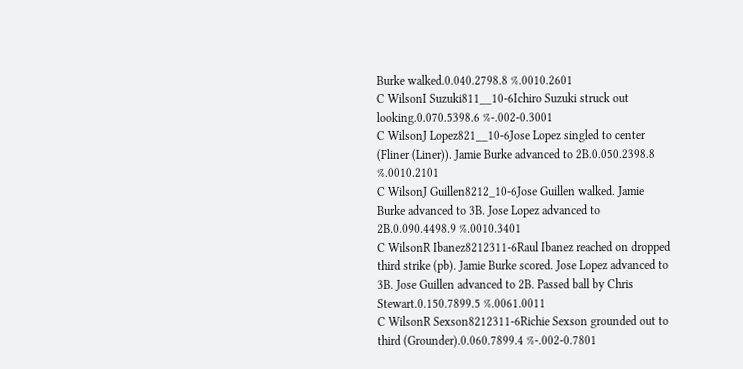Burke walked.0.040.2798.8 %.0010.2601
C WilsonI Suzuki811__10-6Ichiro Suzuki struck out looking.0.070.5398.6 %-.002-0.3001
C WilsonJ Lopez821__10-6Jose Lopez singled to center (Fliner (Liner)). Jamie Burke advanced to 2B.0.050.2398.8 %.0010.2101
C WilsonJ Guillen8212_10-6Jose Guillen walked. Jamie Burke advanced to 3B. Jose Lopez advanced to 2B.0.090.4498.9 %.0010.3401
C WilsonR Ibanez8212311-6Raul Ibanez reached on dropped third strike (pb). Jamie Burke scored. Jose Lopez advanced to 3B. Jose Guillen advanced to 2B. Passed ball by Chris Stewart.0.150.7899.5 %.0061.0011
C WilsonR Sexson8212311-6Richie Sexson grounded out to third (Grounder).0.060.7899.4 %-.002-0.7801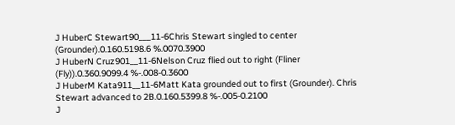J HuberC Stewart90___11-6Chris Stewart singled to center (Grounder).0.160.5198.6 %.0070.3900
J HuberN Cruz901__11-6Nelson Cruz flied out to right (Fliner (Fly)).0.360.9099.4 %-.008-0.3600
J HuberM Kata911__11-6Matt Kata grounded out to first (Grounder). Chris Stewart advanced to 2B.0.160.5399.8 %-.005-0.2100
J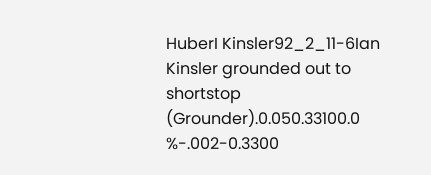HuberI Kinsler92_2_11-6Ian Kinsler grounded out to shortstop (Grounder).0.050.33100.0 %-.002-0.3300